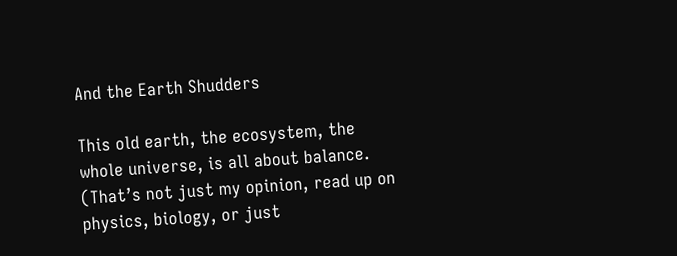And the Earth Shudders

This old earth, the ecosystem, the whole universe, is all about balance. (That’s not just my opinion, read up on physics, biology, or just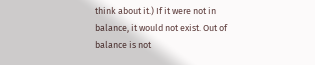think about it.) If it were not in balance, it would not exist. Out of balance is not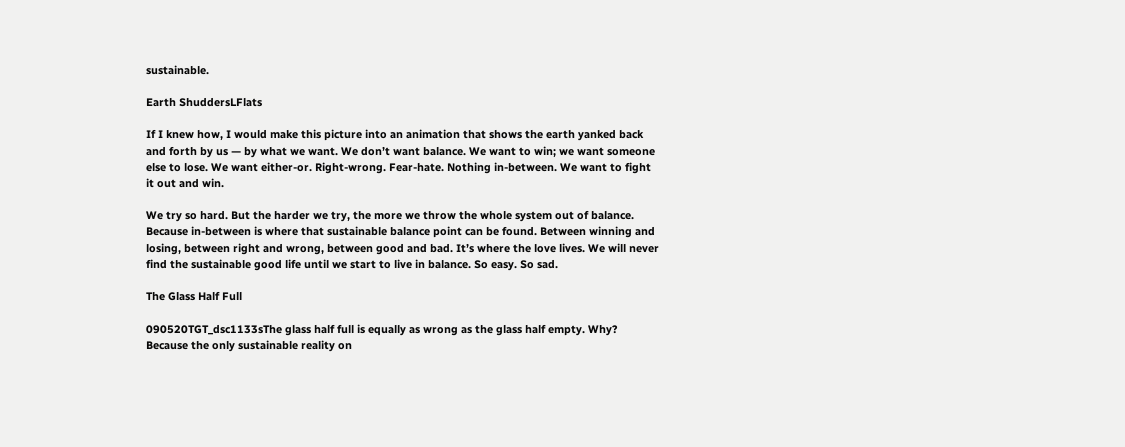sustainable.

Earth ShuddersLFlats

If I knew how, I would make this picture into an animation that shows the earth yanked back and forth by us — by what we want. We don’t want balance. We want to win; we want someone else to lose. We want either-or. Right-wrong. Fear-hate. Nothing in-between. We want to fight it out and win.

We try so hard. But the harder we try, the more we throw the whole system out of balance. Because in-between is where that sustainable balance point can be found. Between winning and losing, between right and wrong, between good and bad. It’s where the love lives. We will never find the sustainable good life until we start to live in balance. So easy. So sad.

The Glass Half Full

090520TGT_dsc1133sThe glass half full is equally as wrong as the glass half empty. Why? Because the only sustainable reality on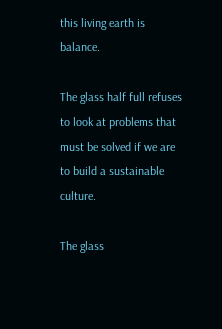this living earth is balance.

The glass half full refuses to look at problems that must be solved if we are to build a sustainable culture.

The glass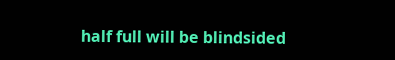half full will be blindsided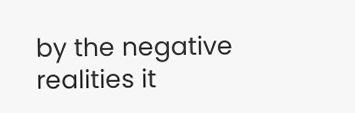by the negative realities it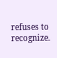refuses to recognize.